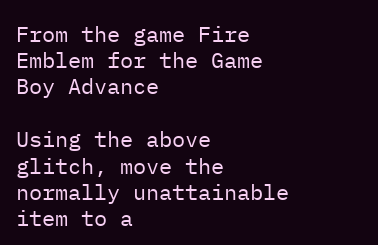From the game Fire Emblem for the Game Boy Advance

Using the above glitch, move the normally unattainable item to a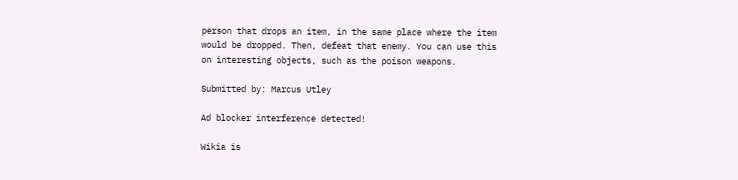person that drops an item, in the same place where the item would be dropped. Then, defeat that enemy. You can use this on interesting objects, such as the poison weapons.

Submitted by: Marcus Utley

Ad blocker interference detected!

Wikia is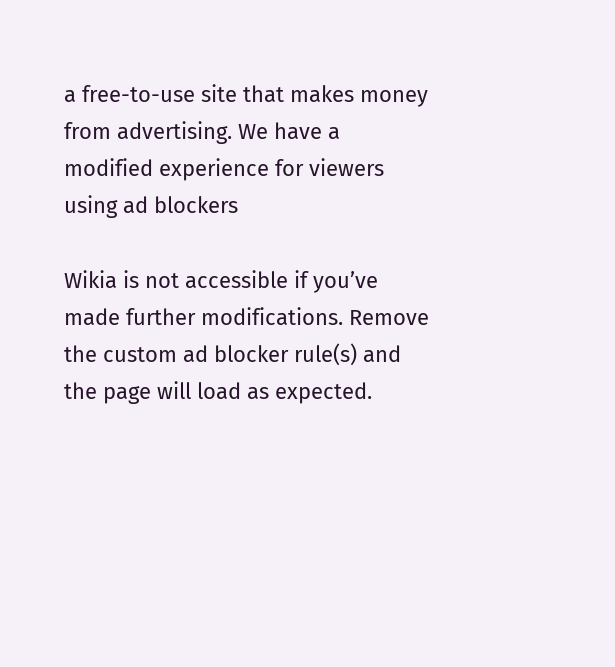a free-to-use site that makes money from advertising. We have a modified experience for viewers using ad blockers

Wikia is not accessible if you’ve made further modifications. Remove the custom ad blocker rule(s) and the page will load as expected.